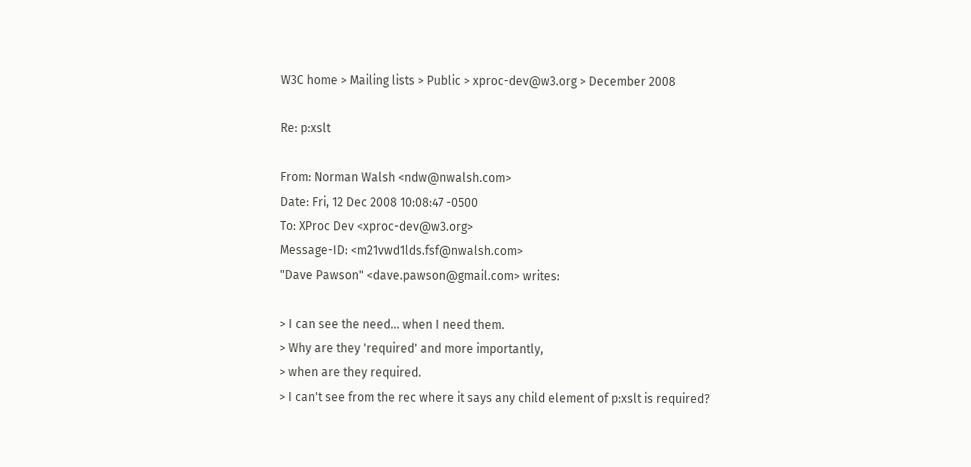W3C home > Mailing lists > Public > xproc-dev@w3.org > December 2008

Re: p:xslt

From: Norman Walsh <ndw@nwalsh.com>
Date: Fri, 12 Dec 2008 10:08:47 -0500
To: XProc Dev <xproc-dev@w3.org>
Message-ID: <m21vwd1lds.fsf@nwalsh.com>
"Dave Pawson" <dave.pawson@gmail.com> writes:

> I can see the need... when I need them.
> Why are they 'required' and more importantly,
> when are they required.
> I can't see from the rec where it says any child element of p:xslt is required?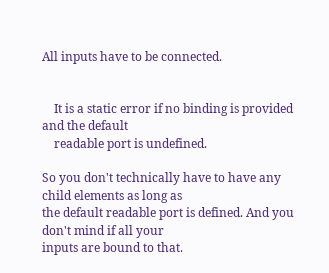All inputs have to be connected.


    It is a static error if no binding is provided and the default
    readable port is undefined.

So you don't technically have to have any child elements as long as
the default readable port is defined. And you don't mind if all your
inputs are bound to that.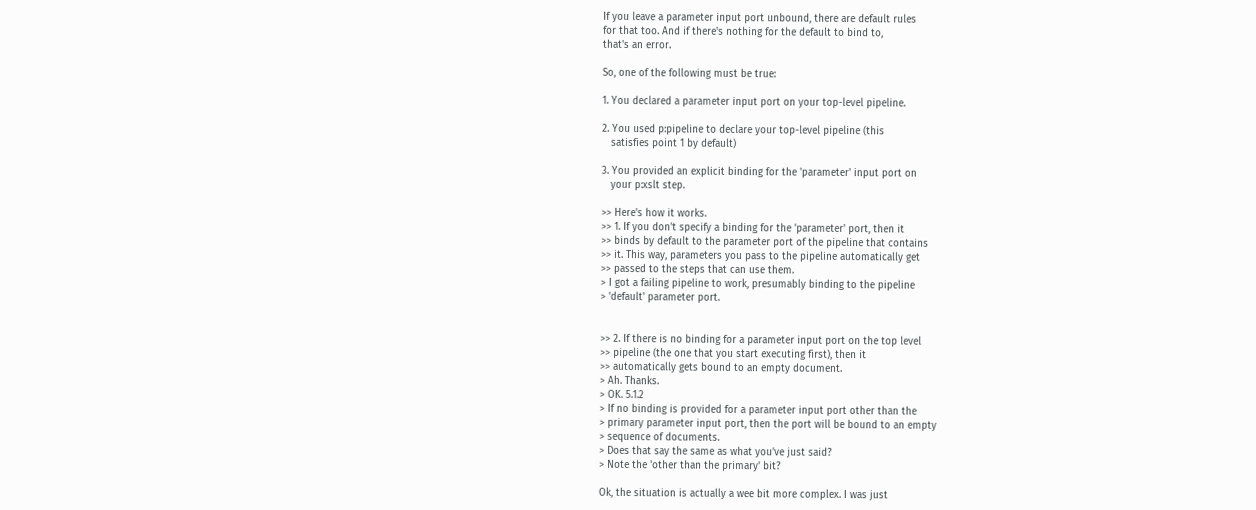If you leave a parameter input port unbound, there are default rules
for that too. And if there's nothing for the default to bind to,
that's an error.

So, one of the following must be true:

1. You declared a parameter input port on your top-level pipeline.

2. You used p:pipeline to declare your top-level pipeline (this
   satisfies point 1 by default)

3. You provided an explicit binding for the 'parameter' input port on
   your p:xslt step.

>> Here's how it works.
>> 1. If you don't specify a binding for the 'parameter' port, then it
>> binds by default to the parameter port of the pipeline that contains
>> it. This way, parameters you pass to the pipeline automatically get
>> passed to the steps that can use them.
> I got a failing pipeline to work, presumably binding to the pipeline
> 'default' parameter port.


>> 2. If there is no binding for a parameter input port on the top level
>> pipeline (the one that you start executing first), then it
>> automatically gets bound to an empty document.
> Ah. Thanks.
> OK. 5.1.2
> If no binding is provided for a parameter input port other than the
> primary parameter input port, then the port will be bound to an empty
> sequence of documents.
> Does that say the same as what you've just said?
> Note the 'other than the primary' bit?

Ok, the situation is actually a wee bit more complex. I was just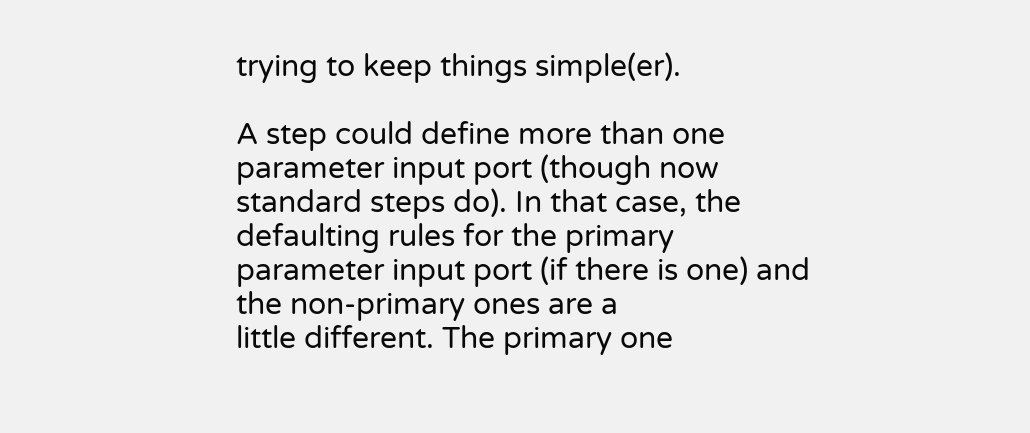trying to keep things simple(er).

A step could define more than one parameter input port (though now
standard steps do). In that case, the defaulting rules for the primary
parameter input port (if there is one) and the non-primary ones are a
little different. The primary one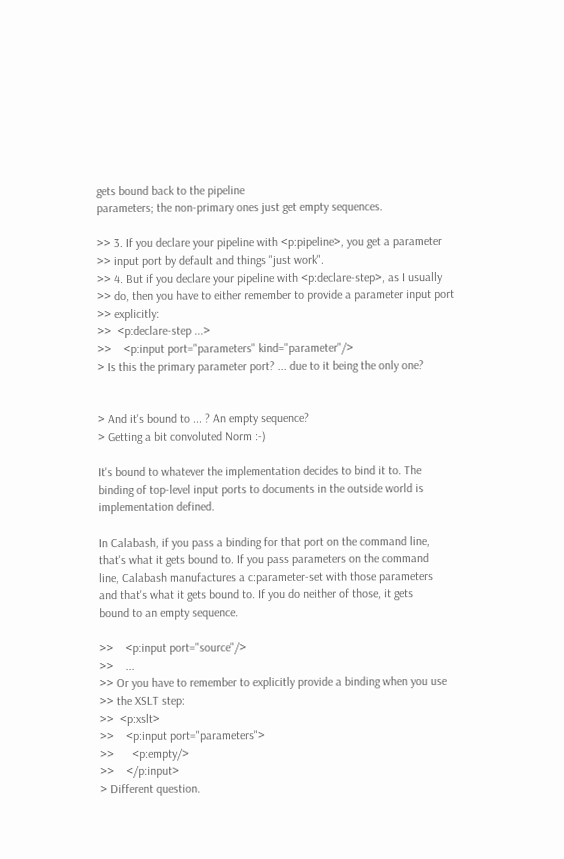gets bound back to the pipeline
parameters; the non-primary ones just get empty sequences.

>> 3. If you declare your pipeline with <p:pipeline>, you get a parameter
>> input port by default and things "just work".
>> 4. But if you declare your pipeline with <p:declare-step>, as I usually
>> do, then you have to either remember to provide a parameter input port
>> explicitly:
>>  <p:declare-step ...>
>>    <p:input port="parameters" kind="parameter"/>
> Is this the primary parameter port? ... due to it being the only one?


> And it's bound to ... ? An empty sequence?
> Getting a bit convoluted Norm :-)

It's bound to whatever the implementation decides to bind it to. The
binding of top-level input ports to documents in the outside world is
implementation defined.

In Calabash, if you pass a binding for that port on the command line,
that's what it gets bound to. If you pass parameters on the command
line, Calabash manufactures a c:parameter-set with those parameters
and that's what it gets bound to. If you do neither of those, it gets
bound to an empty sequence.

>>    <p:input port="source"/>
>>    ...
>> Or you have to remember to explicitly provide a binding when you use
>> the XSLT step:
>>  <p:xslt>
>>    <p:input port="parameters">
>>      <p:empty/>
>>    </p:input>
> Different question.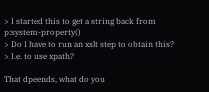> I started this to get a string back from p:system-property()
> Do I have to run an xslt step to obtain this?
> I.e. to use xpath?

That dpeends, what do you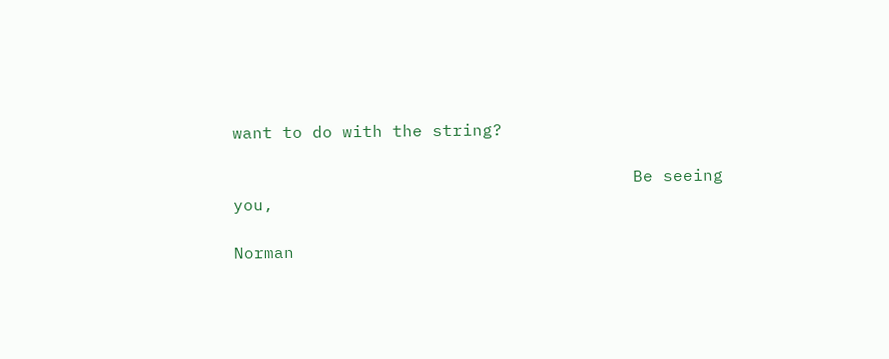want to do with the string?

                                        Be seeing you,

Norman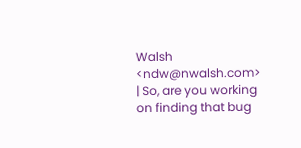Walsh <ndw@nwalsh.com> | So, are you working on finding that bug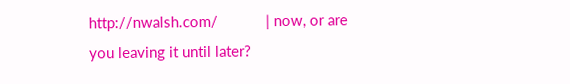http://nwalsh.com/            | now, or are you leaving it until later?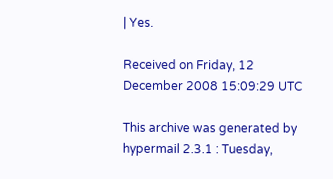| Yes.

Received on Friday, 12 December 2008 15:09:29 UTC

This archive was generated by hypermail 2.3.1 : Tuesday,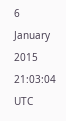6 January 2015 21:03:04 UTC